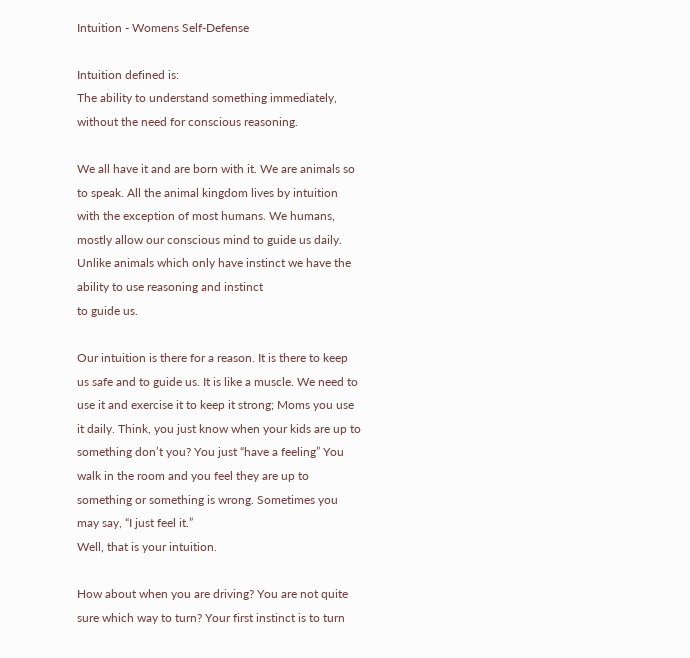Intuition - Womens Self-Defense

Intuition defined is:
The ability to understand something immediately, without the need for conscious reasoning.

We all have it and are born with it. We are animals so to speak. All the animal kingdom lives by intuition with the exception of most humans. We humans, mostly allow our conscious mind to guide us daily. Unlike animals which only have instinct we have the ability to use reasoning and instinct
to guide us.

Our intuition is there for a reason. It is there to keep us safe and to guide us. It is like a muscle. We need to use it and exercise it to keep it strong; Moms you use it daily. Think, you just know when your kids are up to something don’t you? You just “have a feeling” You walk in the room and you feel they are up to something or something is wrong. Sometimes you may say, “I just feel it.”
Well, that is your intuition.

How about when you are driving? You are not quite sure which way to turn? Your first instinct is to turn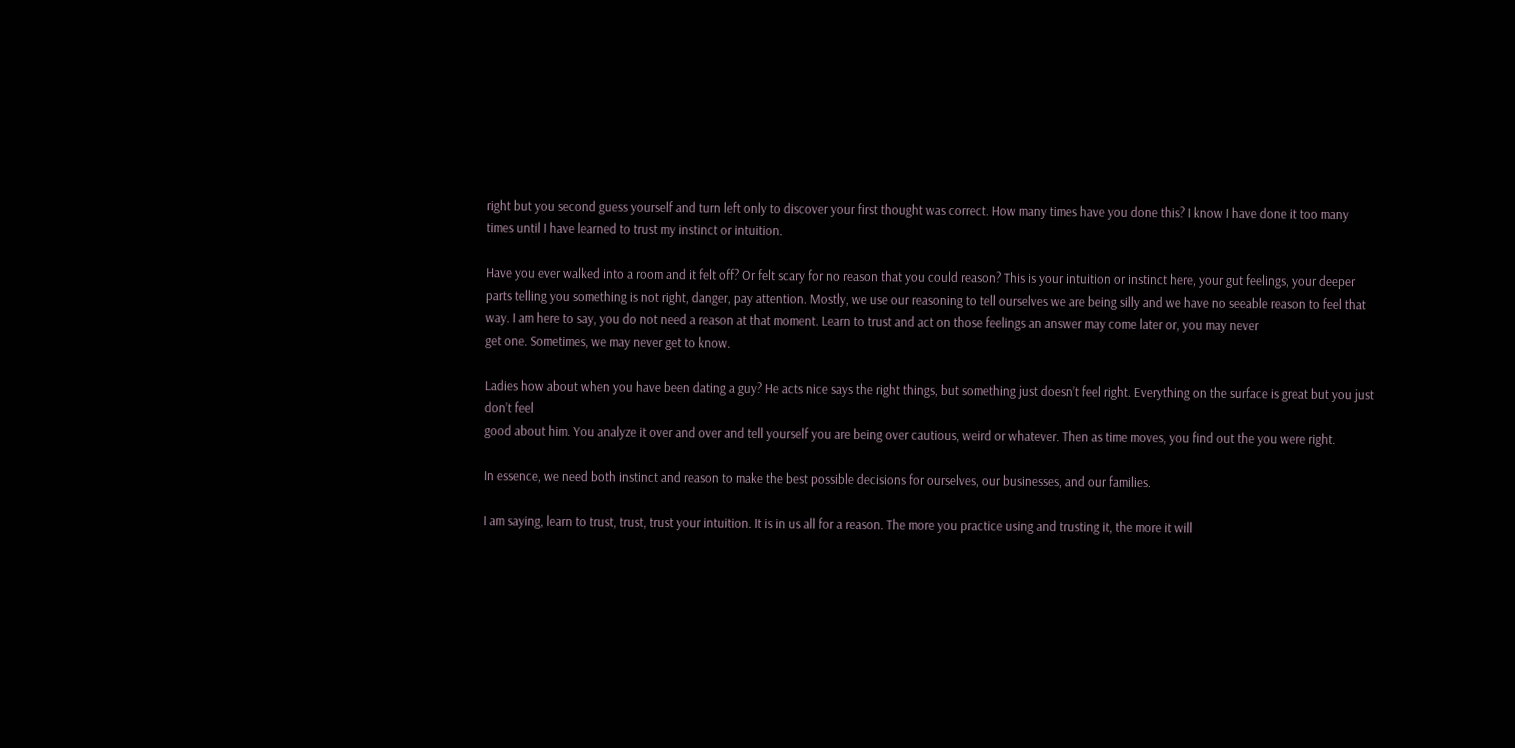right but you second guess yourself and turn left only to discover your first thought was correct. How many times have you done this? I know I have done it too many times until I have learned to trust my instinct or intuition.

Have you ever walked into a room and it felt off? Or felt scary for no reason that you could reason? This is your intuition or instinct here, your gut feelings, your deeper parts telling you something is not right, danger, pay attention. Mostly, we use our reasoning to tell ourselves we are being silly and we have no seeable reason to feel that way. I am here to say, you do not need a reason at that moment. Learn to trust and act on those feelings an answer may come later or, you may never
get one. Sometimes, we may never get to know.

Ladies how about when you have been dating a guy? He acts nice says the right things, but something just doesn’t feel right. Everything on the surface is great but you just don’t feel
good about him. You analyze it over and over and tell yourself you are being over cautious, weird or whatever. Then as time moves, you find out the you were right.

In essence, we need both instinct and reason to make the best possible decisions for ourselves, our businesses, and our families.

I am saying, learn to trust, trust, trust your intuition. It is in us all for a reason. The more you practice using and trusting it, the more it will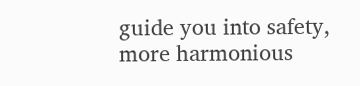guide you into safety, more harmonious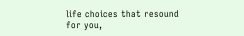life choices that resound for you,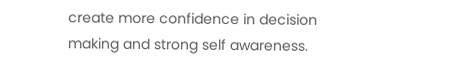create more confidence in decision making and strong self awareness.